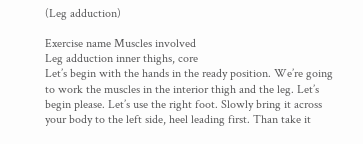(Leg adduction)

Exercise name Muscles involved
Leg adduction inner thighs, core
Let’s begin with the hands in the ready position. We’re going to work the muscles in the interior thigh and the leg. Let’s begin please. Let’s use the right foot. Slowly bring it across your body to the left side, heel leading first. Than take it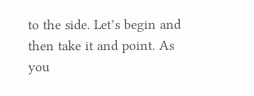to the side. Let’s begin and then take it and point. As you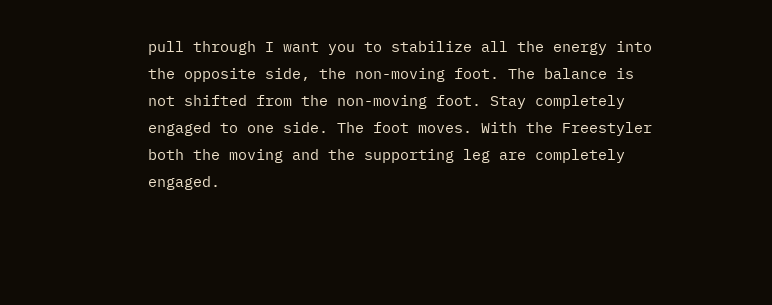pull through I want you to stabilize all the energy into the opposite side, the non-moving foot. The balance is not shifted from the non-moving foot. Stay completely engaged to one side. The foot moves. With the Freestyler both the moving and the supporting leg are completely engaged.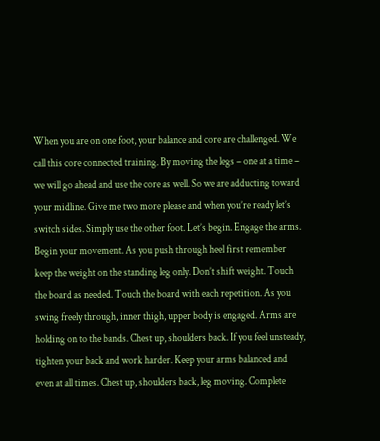When you are on one foot, your balance and core are challenged. We call this core connected training. By moving the legs – one at a time – we will go ahead and use the core as well. So we are adducting toward your midline. Give me two more please and when you’re ready let’s switch sides. Simply use the other foot. Let’s begin. Engage the arms. Begin your movement. As you push through heel first remember keep the weight on the standing leg only. Don’t shift weight. Touch the board as needed. Touch the board with each repetition. As you swing freely through, inner thigh, upper body is engaged. Arms are holding on to the bands. Chest up, shoulders back. If you feel unsteady, tighten your back and work harder. Keep your arms balanced and even at all times. Chest up, shoulders back, leg moving. Complete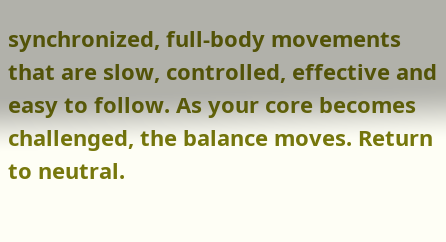synchronized, full-body movements that are slow, controlled, effective and easy to follow. As your core becomes challenged, the balance moves. Return to neutral.